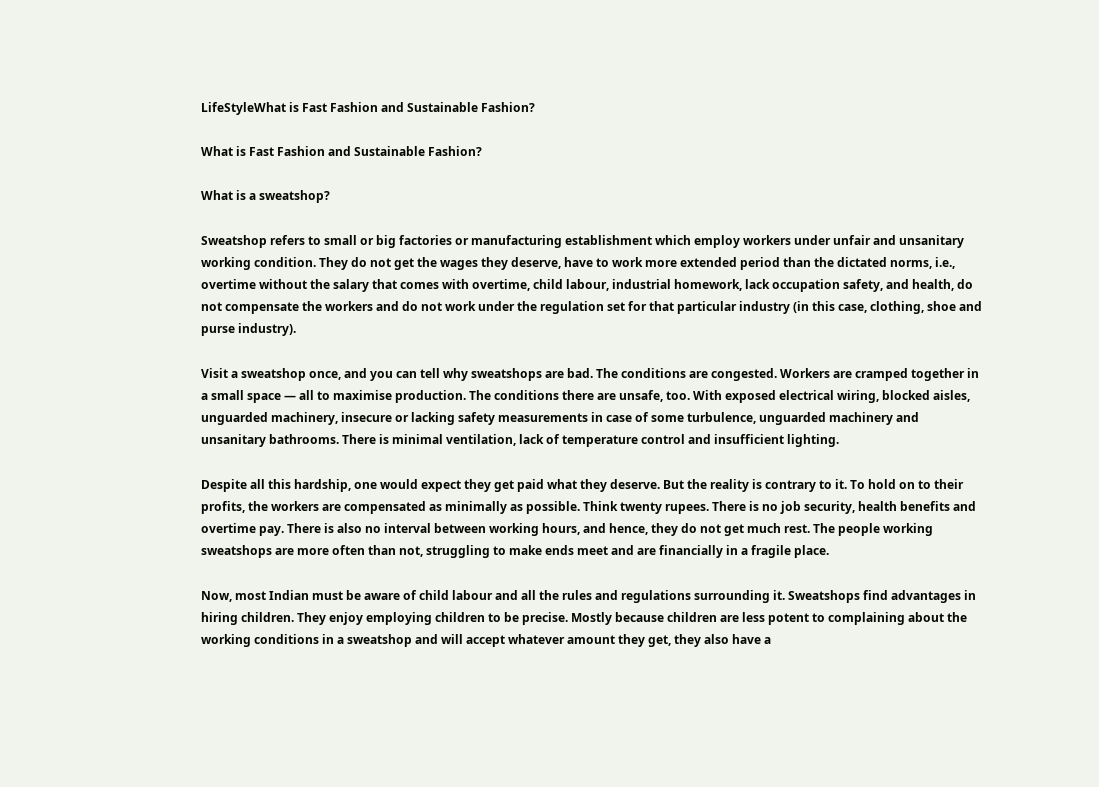LifeStyleWhat is Fast Fashion and Sustainable Fashion?

What is Fast Fashion and Sustainable Fashion?

What is a sweatshop?

Sweatshop refers to small or big factories or manufacturing establishment which employ workers under unfair and unsanitary working condition. They do not get the wages they deserve, have to work more extended period than the dictated norms, i.e., overtime without the salary that comes with overtime, child labour, industrial homework, lack occupation safety, and health, do not compensate the workers and do not work under the regulation set for that particular industry (in this case, clothing, shoe and purse industry).

Visit a sweatshop once, and you can tell why sweatshops are bad. The conditions are congested. Workers are cramped together in a small space — all to maximise production. The conditions there are unsafe, too. With exposed electrical wiring, blocked aisles, unguarded machinery, insecure or lacking safety measurements in case of some turbulence, unguarded machinery and unsanitary bathrooms. There is minimal ventilation, lack of temperature control and insufficient lighting.

Despite all this hardship, one would expect they get paid what they deserve. But the reality is contrary to it. To hold on to their profits, the workers are compensated as minimally as possible. Think twenty rupees. There is no job security, health benefits and overtime pay. There is also no interval between working hours, and hence, they do not get much rest. The people working sweatshops are more often than not, struggling to make ends meet and are financially in a fragile place.

Now, most Indian must be aware of child labour and all the rules and regulations surrounding it. Sweatshops find advantages in hiring children. They enjoy employing children to be precise. Mostly because children are less potent to complaining about the working conditions in a sweatshop and will accept whatever amount they get, they also have a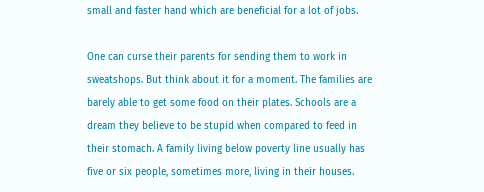small and faster hand which are beneficial for a lot of jobs.

One can curse their parents for sending them to work in sweatshops. But think about it for a moment. The families are barely able to get some food on their plates. Schools are a dream they believe to be stupid when compared to feed in their stomach. A family living below poverty line usually has five or six people, sometimes more, living in their houses.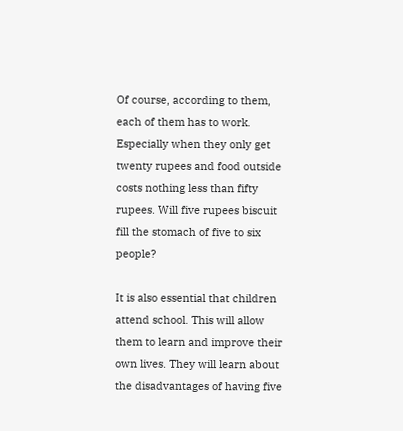Of course, according to them, each of them has to work. Especially when they only get twenty rupees and food outside costs nothing less than fifty rupees. Will five rupees biscuit fill the stomach of five to six people?

It is also essential that children attend school. This will allow them to learn and improve their own lives. They will learn about the disadvantages of having five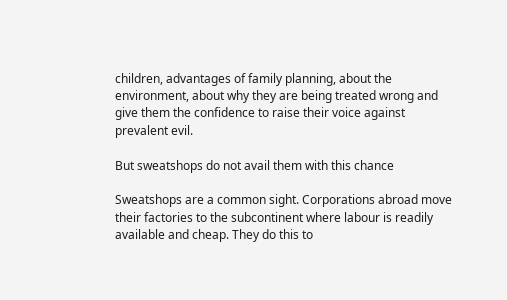children, advantages of family planning, about the environment, about why they are being treated wrong and give them the confidence to raise their voice against prevalent evil.

But sweatshops do not avail them with this chance

Sweatshops are a common sight. Corporations abroad move their factories to the subcontinent where labour is readily available and cheap. They do this to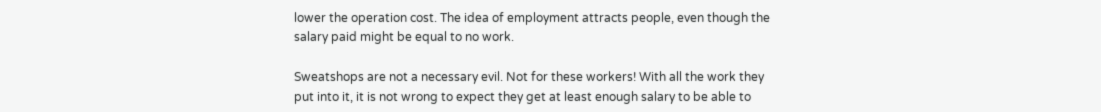lower the operation cost. The idea of employment attracts people, even though the salary paid might be equal to no work.

Sweatshops are not a necessary evil. Not for these workers! With all the work they put into it, it is not wrong to expect they get at least enough salary to be able to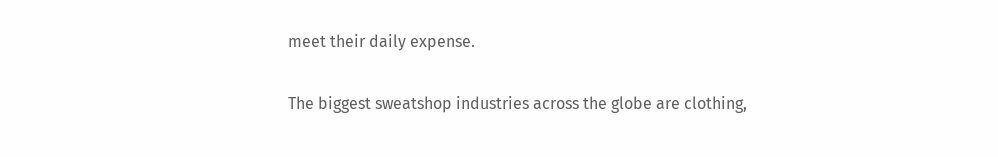meet their daily expense.

The biggest sweatshop industries across the globe are clothing,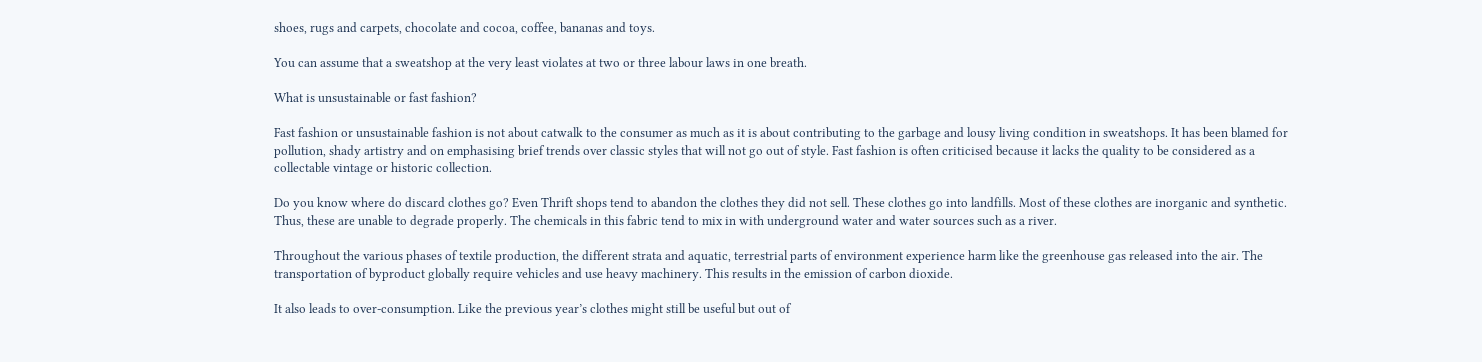shoes, rugs and carpets, chocolate and cocoa, coffee, bananas and toys.

You can assume that a sweatshop at the very least violates at two or three labour laws in one breath.

What is unsustainable or fast fashion?

Fast fashion or unsustainable fashion is not about catwalk to the consumer as much as it is about contributing to the garbage and lousy living condition in sweatshops. It has been blamed for pollution, shady artistry and on emphasising brief trends over classic styles that will not go out of style. Fast fashion is often criticised because it lacks the quality to be considered as a collectable vintage or historic collection.

Do you know where do discard clothes go? Even Thrift shops tend to abandon the clothes they did not sell. These clothes go into landfills. Most of these clothes are inorganic and synthetic. Thus, these are unable to degrade properly. The chemicals in this fabric tend to mix in with underground water and water sources such as a river.

Throughout the various phases of textile production, the different strata and aquatic, terrestrial parts of environment experience harm like the greenhouse gas released into the air. The transportation of byproduct globally require vehicles and use heavy machinery. This results in the emission of carbon dioxide.

It also leads to over-consumption. Like the previous year’s clothes might still be useful but out of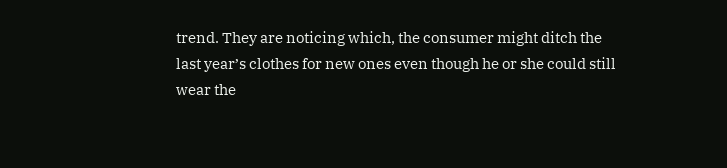trend. They are noticing which, the consumer might ditch the last year’s clothes for new ones even though he or she could still wear the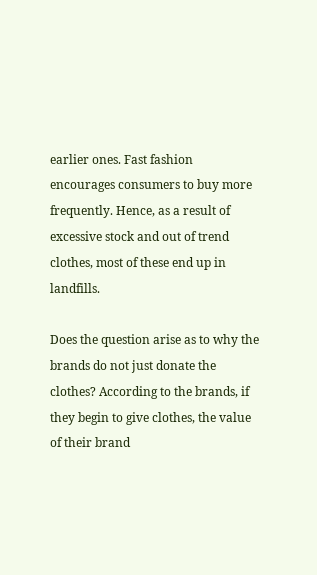earlier ones. Fast fashion encourages consumers to buy more frequently. Hence, as a result of excessive stock and out of trend clothes, most of these end up in landfills.

Does the question arise as to why the brands do not just donate the clothes? According to the brands, if they begin to give clothes, the value of their brand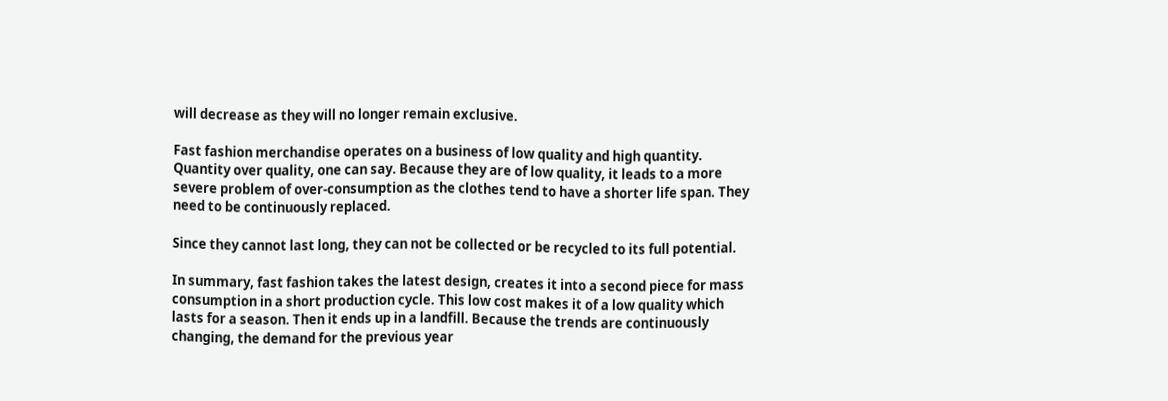will decrease as they will no longer remain exclusive.

Fast fashion merchandise operates on a business of low quality and high quantity. Quantity over quality, one can say. Because they are of low quality, it leads to a more severe problem of over-consumption as the clothes tend to have a shorter life span. They need to be continuously replaced.

Since they cannot last long, they can not be collected or be recycled to its full potential.

In summary, fast fashion takes the latest design, creates it into a second piece for mass consumption in a short production cycle. This low cost makes it of a low quality which lasts for a season. Then it ends up in a landfill. Because the trends are continuously changing, the demand for the previous year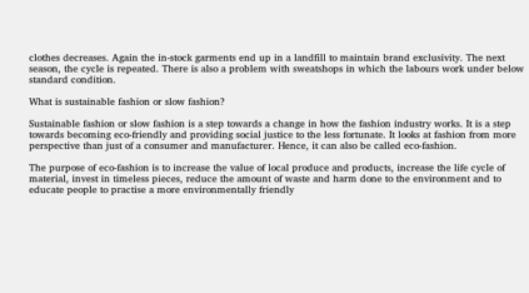clothes decreases. Again the in-stock garments end up in a landfill to maintain brand exclusivity. The next season, the cycle is repeated. There is also a problem with sweatshops in which the labours work under below standard condition.

What is sustainable fashion or slow fashion?

Sustainable fashion or slow fashion is a step towards a change in how the fashion industry works. It is a step towards becoming eco-friendly and providing social justice to the less fortunate. It looks at fashion from more perspective than just of a consumer and manufacturer. Hence, it can also be called eco-fashion.

The purpose of eco-fashion is to increase the value of local produce and products, increase the life cycle of material, invest in timeless pieces, reduce the amount of waste and harm done to the environment and to educate people to practise a more environmentally friendly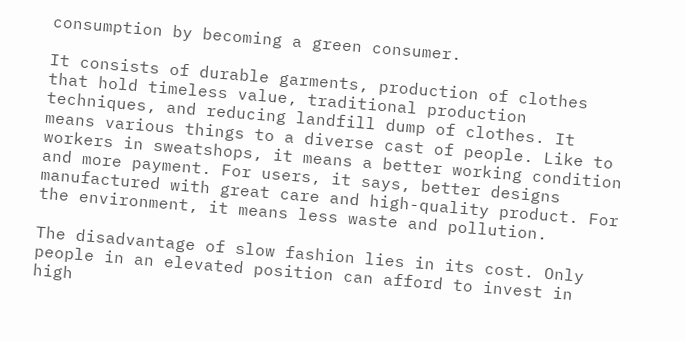consumption by becoming a green consumer.

It consists of durable garments, production of clothes that hold timeless value, traditional production techniques, and reducing landfill dump of clothes. It means various things to a diverse cast of people. Like to workers in sweatshops, it means a better working condition and more payment. For users, it says, better designs manufactured with great care and high-quality product. For the environment, it means less waste and pollution.

The disadvantage of slow fashion lies in its cost. Only people in an elevated position can afford to invest in high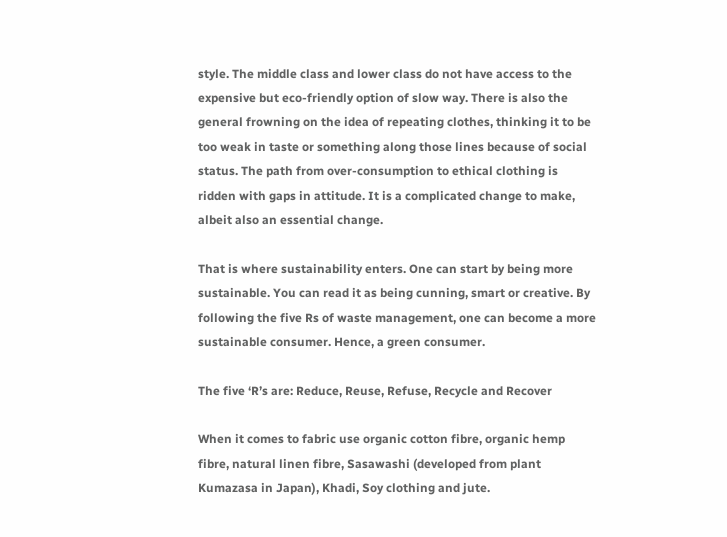style. The middle class and lower class do not have access to the expensive but eco-friendly option of slow way. There is also the general frowning on the idea of repeating clothes, thinking it to be too weak in taste or something along those lines because of social status. The path from over-consumption to ethical clothing is ridden with gaps in attitude. It is a complicated change to make, albeit also an essential change.

That is where sustainability enters. One can start by being more sustainable. You can read it as being cunning, smart or creative. By following the five Rs of waste management, one can become a more sustainable consumer. Hence, a green consumer.

The five ‘R’s are: Reduce, Reuse, Refuse, Recycle and Recover

When it comes to fabric use organic cotton fibre, organic hemp fibre, natural linen fibre, Sasawashi (developed from plant Kumazasa in Japan), Khadi, Soy clothing and jute.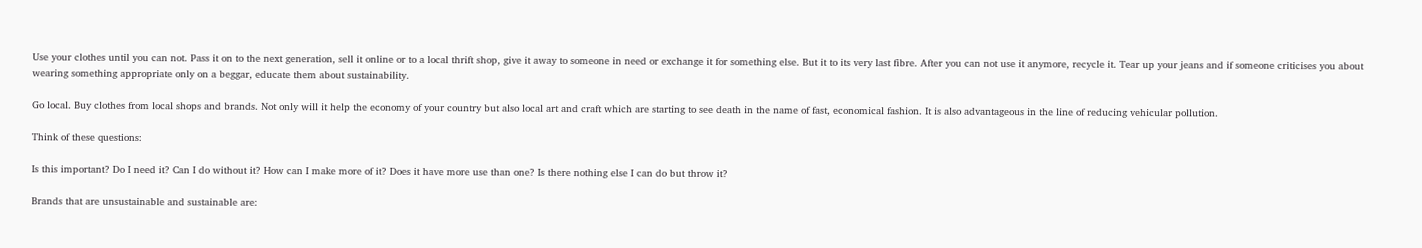Use your clothes until you can not. Pass it on to the next generation, sell it online or to a local thrift shop, give it away to someone in need or exchange it for something else. But it to its very last fibre. After you can not use it anymore, recycle it. Tear up your jeans and if someone criticises you about wearing something appropriate only on a beggar, educate them about sustainability.

Go local. Buy clothes from local shops and brands. Not only will it help the economy of your country but also local art and craft which are starting to see death in the name of fast, economical fashion. It is also advantageous in the line of reducing vehicular pollution.

Think of these questions:

Is this important? Do I need it? Can I do without it? How can I make more of it? Does it have more use than one? Is there nothing else I can do but throw it?

Brands that are unsustainable and sustainable are: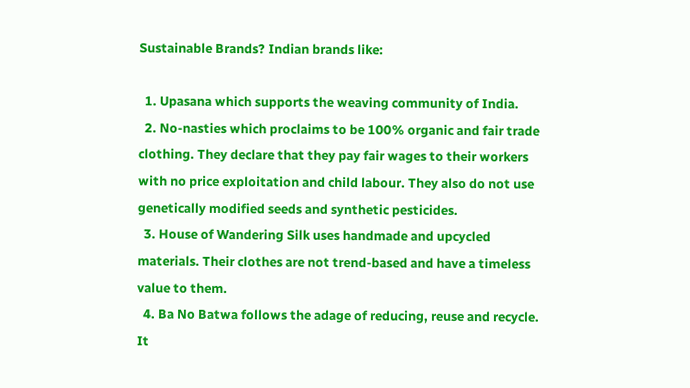Sustainable Brands? Indian brands like:

  1. Upasana which supports the weaving community of India.
  2. No-nasties which proclaims to be 100% organic and fair trade clothing. They declare that they pay fair wages to their workers with no price exploitation and child labour. They also do not use genetically modified seeds and synthetic pesticides.
  3. House of Wandering Silk uses handmade and upcycled materials. Their clothes are not trend-based and have a timeless value to them.
  4. Ba No Batwa follows the adage of reducing, reuse and recycle. It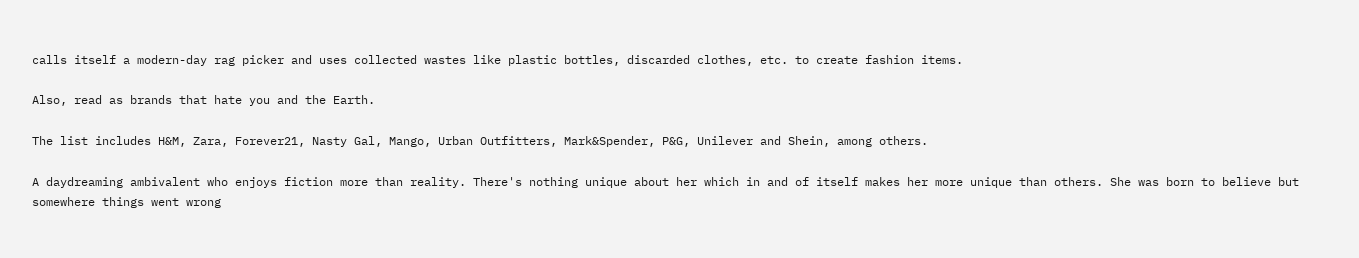calls itself a modern-day rag picker and uses collected wastes like plastic bottles, discarded clothes, etc. to create fashion items.

Also, read as brands that hate you and the Earth.

The list includes H&M, Zara, Forever21, Nasty Gal, Mango, Urban Outfitters, Mark&Spender, P&G, Unilever and Shein, among others.

A daydreaming ambivalent who enjoys fiction more than reality. There's nothing unique about her which in and of itself makes her more unique than others. She was born to believe but somewhere things went wrong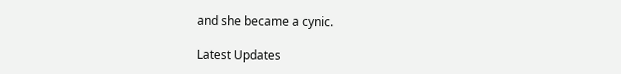and she became a cynic.

Latest Updates